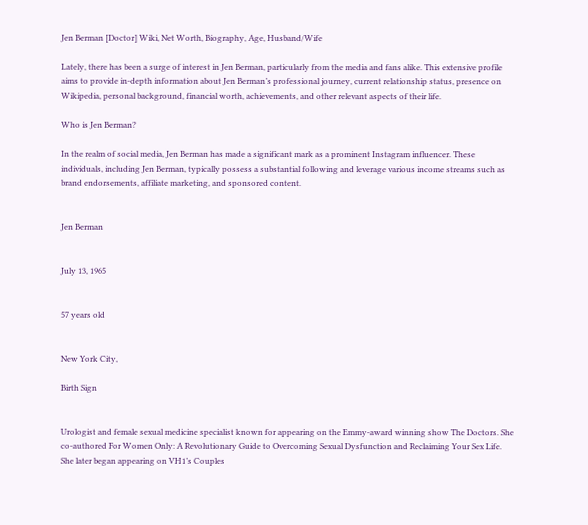Jen Berman [Doctor] Wiki, Net Worth, Biography, Age, Husband/Wife

Lately, there has been a surge of interest in Jen Berman, particularly from the media and fans alike. This extensive profile aims to provide in-depth information about Jen Berman’s professional journey, current relationship status, presence on Wikipedia, personal background, financial worth, achievements, and other relevant aspects of their life.

Who is Jen Berman?

In the realm of social media, Jen Berman has made a significant mark as a prominent Instagram influencer. These individuals, including Jen Berman, typically possess a substantial following and leverage various income streams such as brand endorsements, affiliate marketing, and sponsored content.


Jen Berman


July 13, 1965


57 years old


New York City,

Birth Sign


Urologist and female sexual medicine specialist known for appearing on the Emmy-award winning show The Doctors. She co-authored For Women Only: A Revolutionary Guide to Overcoming Sexual Dysfunction and Reclaiming Your Sex Life. She later began appearing on VH1’s Couples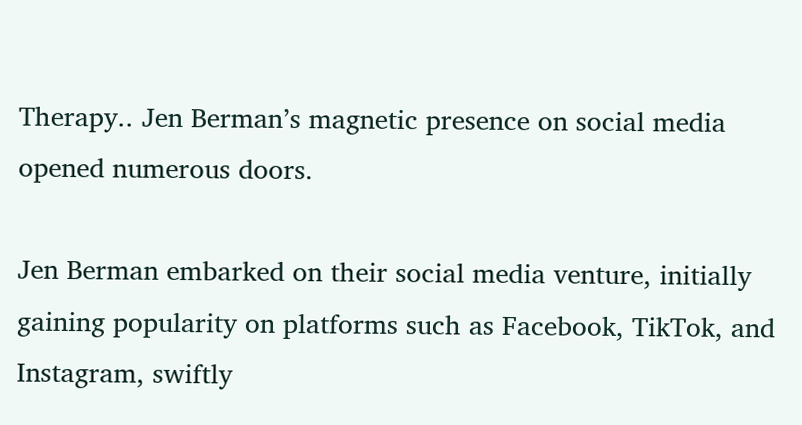Therapy.. Jen Berman’s magnetic presence on social media opened numerous doors.

Jen Berman embarked on their social media venture, initially gaining popularity on platforms such as Facebook, TikTok, and Instagram, swiftly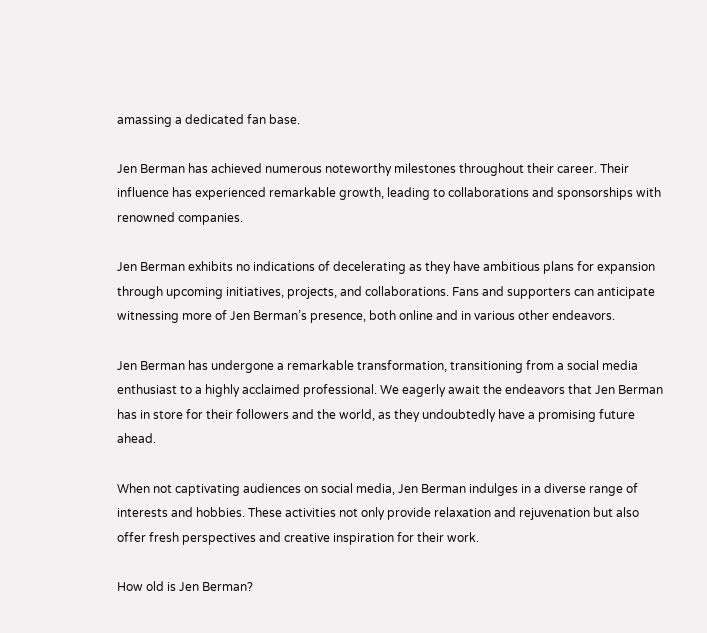amassing a dedicated fan base.

Jen Berman has achieved numerous noteworthy milestones throughout their career. Their influence has experienced remarkable growth, leading to collaborations and sponsorships with renowned companies.

Jen Berman exhibits no indications of decelerating as they have ambitious plans for expansion through upcoming initiatives, projects, and collaborations. Fans and supporters can anticipate witnessing more of Jen Berman’s presence, both online and in various other endeavors.

Jen Berman has undergone a remarkable transformation, transitioning from a social media enthusiast to a highly acclaimed professional. We eagerly await the endeavors that Jen Berman has in store for their followers and the world, as they undoubtedly have a promising future ahead.

When not captivating audiences on social media, Jen Berman indulges in a diverse range of interests and hobbies. These activities not only provide relaxation and rejuvenation but also offer fresh perspectives and creative inspiration for their work.

How old is Jen Berman?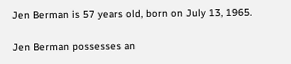Jen Berman is 57 years old, born on July 13, 1965.

Jen Berman possesses an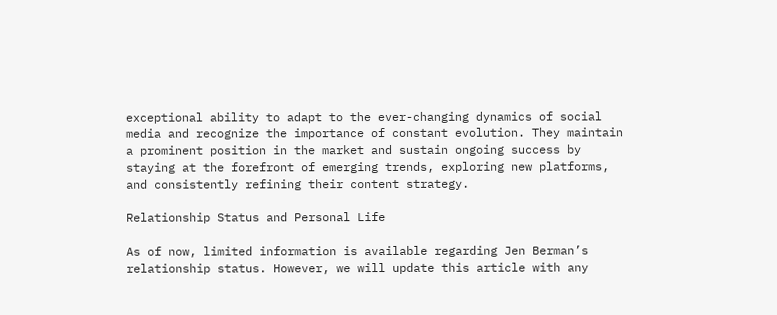exceptional ability to adapt to the ever-changing dynamics of social media and recognize the importance of constant evolution. They maintain a prominent position in the market and sustain ongoing success by staying at the forefront of emerging trends, exploring new platforms, and consistently refining their content strategy.

Relationship Status and Personal Life

As of now, limited information is available regarding Jen Berman’s relationship status. However, we will update this article with any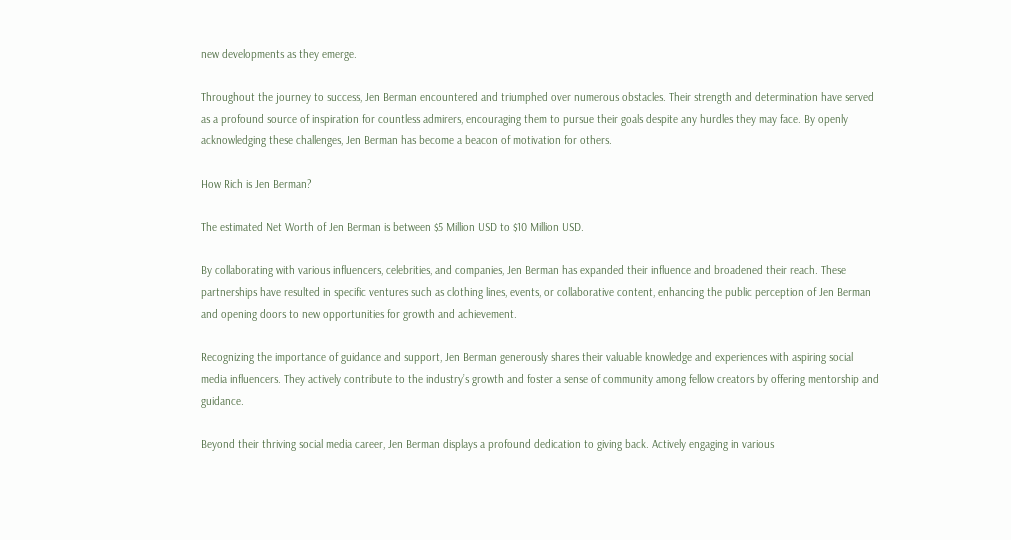new developments as they emerge.

Throughout the journey to success, Jen Berman encountered and triumphed over numerous obstacles. Their strength and determination have served as a profound source of inspiration for countless admirers, encouraging them to pursue their goals despite any hurdles they may face. By openly acknowledging these challenges, Jen Berman has become a beacon of motivation for others.

How Rich is Jen Berman?

The estimated Net Worth of Jen Berman is between $5 Million USD to $10 Million USD.

By collaborating with various influencers, celebrities, and companies, Jen Berman has expanded their influence and broadened their reach. These partnerships have resulted in specific ventures such as clothing lines, events, or collaborative content, enhancing the public perception of Jen Berman and opening doors to new opportunities for growth and achievement.

Recognizing the importance of guidance and support, Jen Berman generously shares their valuable knowledge and experiences with aspiring social media influencers. They actively contribute to the industry’s growth and foster a sense of community among fellow creators by offering mentorship and guidance.

Beyond their thriving social media career, Jen Berman displays a profound dedication to giving back. Actively engaging in various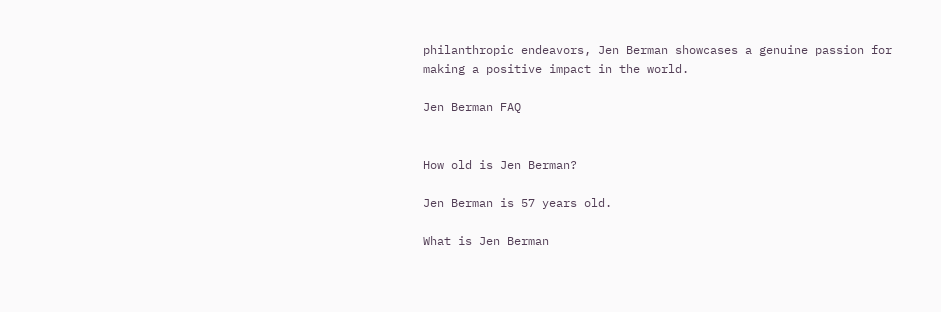philanthropic endeavors, Jen Berman showcases a genuine passion for making a positive impact in the world.

Jen Berman FAQ


How old is Jen Berman?

Jen Berman is 57 years old.

What is Jen Berman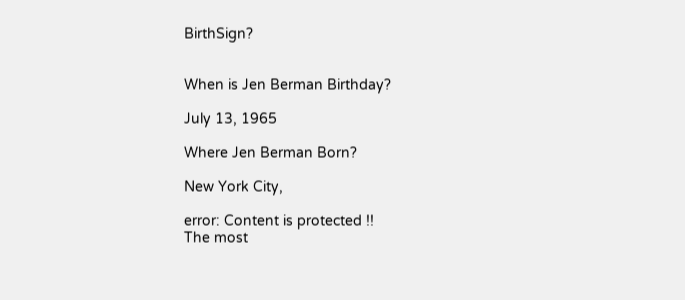BirthSign?


When is Jen Berman Birthday?

July 13, 1965

Where Jen Berman Born?

New York City,

error: Content is protected !!
The most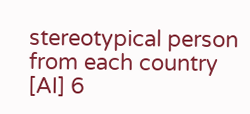stereotypical person from each country [AI] 6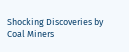Shocking Discoveries by Coal Miners